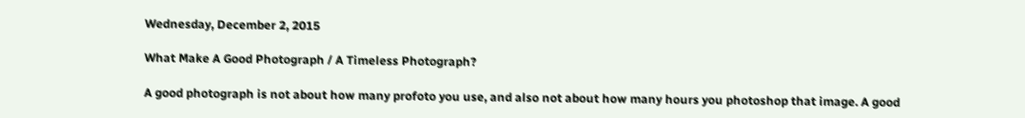Wednesday, December 2, 2015

What Make A Good Photograph / A Timeless Photograph?

A good photograph is not about how many profoto you use, and also not about how many hours you photoshop that image. A good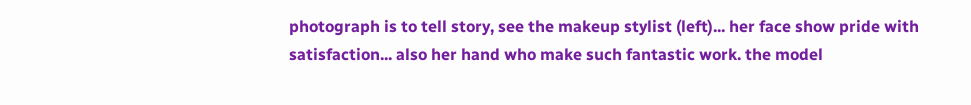photograph is to tell story, see the makeup stylist (left)... her face show pride with satisfaction... also her hand who make such fantastic work. the model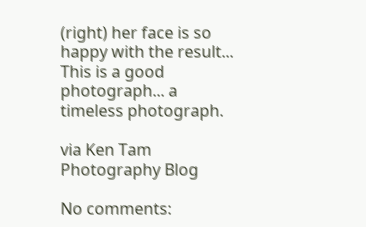(right) her face is so happy with the result... This is a good photograph... a timeless photograph.

via Ken Tam Photography Blog

No comments: